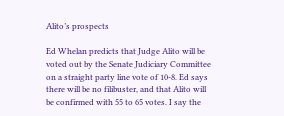Alito’s prospects

Ed Whelan predicts that Judge Alito will be voted out by the Senate Judiciary Committee on a straight party line vote of 10-8. Ed says there will be no filibuster, and that Alito will be confirmed with 55 to 65 votes. I say the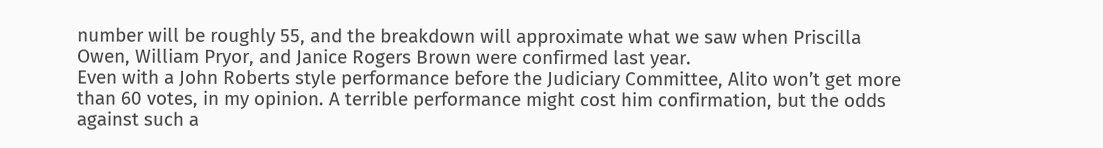number will be roughly 55, and the breakdown will approximate what we saw when Priscilla Owen, William Pryor, and Janice Rogers Brown were confirmed last year.
Even with a John Roberts style performance before the Judiciary Committee, Alito won’t get more than 60 votes, in my opinion. A terrible performance might cost him confirmation, but the odds against such a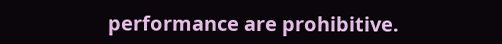performance are prohibitive.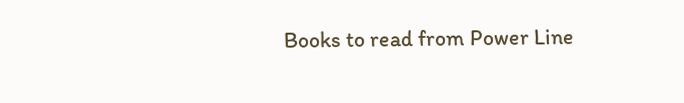Books to read from Power Line